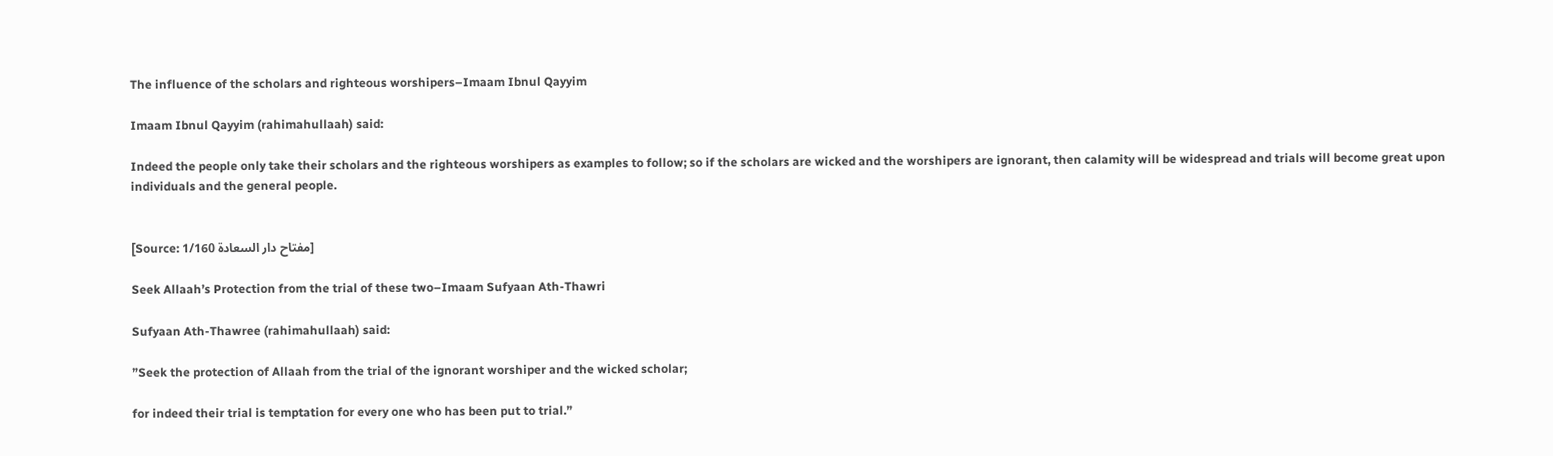The influence of the scholars and righteous worshipers–Imaam Ibnul Qayyim

Imaam Ibnul Qayyim (rahimahullaah) said:

Indeed the people only take their scholars and the righteous worshipers as examples to follow; so if the scholars are wicked and the worshipers are ignorant, then calamity will be widespread and trials will become great upon individuals and the general people.


[Source: مفتاح دار السعادة 1/160]

Seek Allaah’s Protection from the trial of these two–Imaam Sufyaan Ath-Thawri

Sufyaan Ath-Thawree (rahimahullaah) said:

”Seek the protection of Allaah from the trial of the ignorant worshiper and the wicked scholar;

for indeed their trial is temptation for every one who has been put to trial.”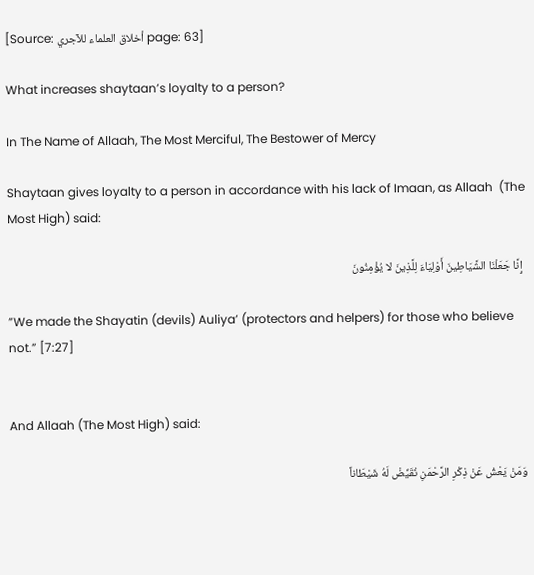[Source: أخلاق العلماء للآجري page: 63]

What increases shaytaan’s loyalty to a person?

In The Name of Allaah, The Most Merciful, The Bestower of Mercy

Shaytaan gives loyalty to a person in accordance with his lack of Imaan, as Allaah  (The Most High) said:

 إِنَّا جَعَلْنَا الشَّيَاطِينَ أَوْلِيَاءَ لِلَّذِينَ لا يُؤْمِنُونَ

”We made the Shayatin (devils) Auliya’ (protectors and helpers) for those who believe not.” [7:27]


And Allaah (The Most High) said:

وَمَنْ يَعْشُ عَنْ ذِكْرِ الرَّحْمَنِ نُقَيِّضْ لَهُ شَيْطَاناً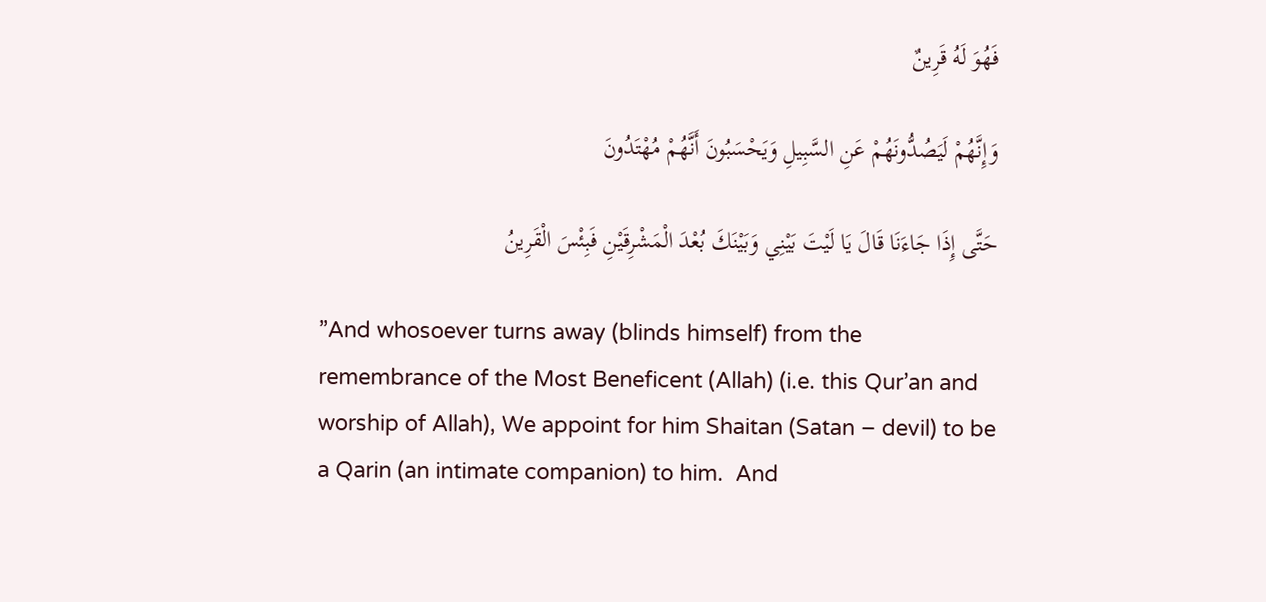فَهُوَ لَهُ قَرِينٌ

وَإِنَّهُمْ لَيَصُدُّونَهُمْ عَنِ السَّبِيلِ وَيَحْسَبُونَ أَنَّهُمْ مُهْتَدُونَ

حَتَّى إِذَا جَاءَنَا قَالَ يَا لَيْتَ بَيْنِي وَبَيْنَكَ بُعْدَ الْمَشْرِقَيْنِ فَبِئْسَ الْقَرِينُ

”And whosoever turns away (blinds himself) from the remembrance of the Most Beneficent (Allah) (i.e. this Qur’an and worship of Allah), We appoint for him Shaitan (Satan – devil) to be a Qarin (an intimate companion) to him.  And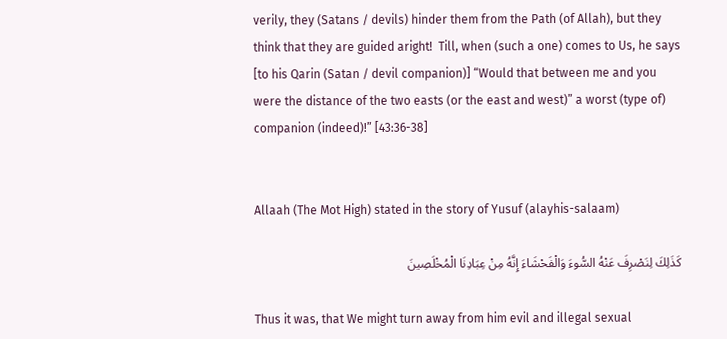verily, they (Satans / devils) hinder them from the Path (of Allah), but they think that they are guided aright!  Till, when (such a one) comes to Us, he says [to his Qarin (Satan / devil companion)] “Would that between me and you were the distance of the two easts (or the east and west)” a worst (type of) companion (indeed)!” [43:36-38]


Allaah (The Mot High) stated in the story of Yusuf (alayhis-salaam)

كَذَلِكَ لِنَصْرِفَ عَنْهُ السُّوءَ وَالْفَحْشَاءَ إِنَّهُ مِنْ عِبَادِنَا الْمُخْلَصِينَ

Thus it was, that We might turn away from him evil and illegal sexual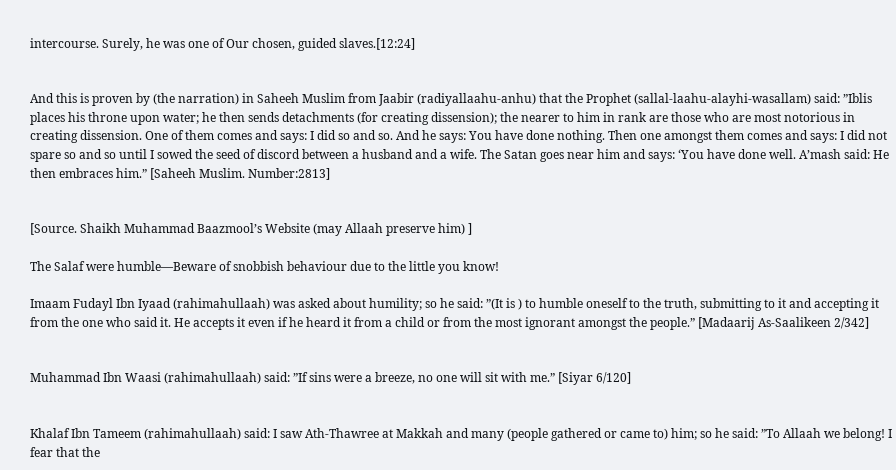intercourse. Surely, he was one of Our chosen, guided slaves.[12:24]


And this is proven by (the narration) in Saheeh Muslim from Jaabir (radiyallaahu-anhu) that the Prophet (sallal-laahu-alayhi-wasallam) said: ”Iblis places his throne upon water; he then sends detachments (for creating dissension); the nearer to him in rank are those who are most notorious in creating dissension. One of them comes and says: I did so and so. And he says: You have done nothing. Then one amongst them comes and says: I did not spare so and so until I sowed the seed of discord between a husband and a wife. The Satan goes near him and says: ‘You have done well. A’mash said: He then embraces him.” [Saheeh Muslim. Number:2813]


[Source. Shaikh Muhammad Baazmool’s Website (may Allaah preserve him) ]

The Salaf were humble—Beware of snobbish behaviour due to the little you know!

Imaam Fudayl Ibn Iyaad (rahimahullaah) was asked about humility; so he said: ”(It is ) to humble oneself to the truth, submitting to it and accepting it from the one who said it. He accepts it even if he heard it from a child or from the most ignorant amongst the people.” [Madaarij As-Saalikeen 2/342]


Muhammad Ibn Waasi (rahimahullaah) said: ”If sins were a breeze, no one will sit with me.” [Siyar 6/120]


Khalaf Ibn Tameem (rahimahullaah) said: I saw Ath-Thawree at Makkah and many (people gathered or came to) him; so he said: ”To Allaah we belong! I fear that the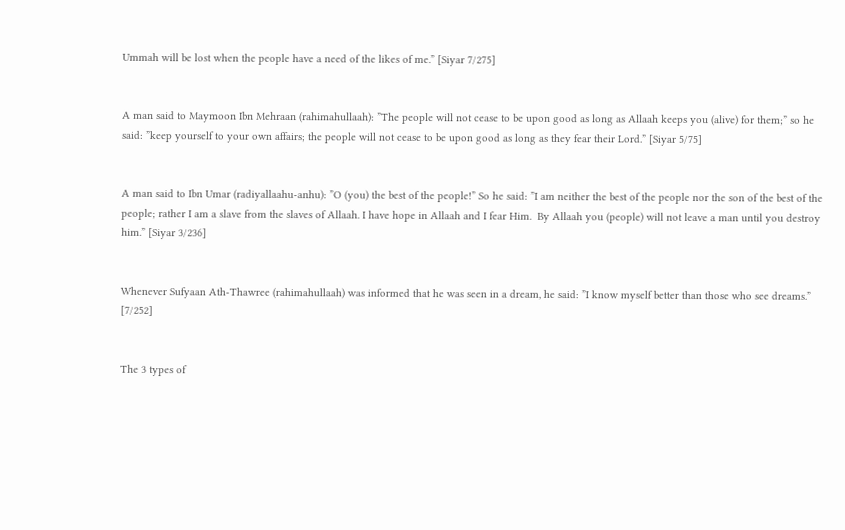Ummah will be lost when the people have a need of the likes of me.” [Siyar 7/275]


A man said to Maymoon Ibn Mehraan (rahimahullaah): ”The people will not cease to be upon good as long as Allaah keeps you (alive) for them;” so he said: ”keep yourself to your own affairs; the people will not cease to be upon good as long as they fear their Lord.” [Siyar 5/75]


A man said to Ibn Umar (radiyallaahu-anhu): ”O (you) the best of the people!” So he said: ”I am neither the best of the people nor the son of the best of the people; rather I am a slave from the slaves of Allaah. I have hope in Allaah and I fear Him.  By Allaah you (people) will not leave a man until you destroy him.” [Siyar 3/236]


Whenever Sufyaan Ath-Thawree (rahimahullaah) was informed that he was seen in a dream, he said: ”I know myself better than those who see dreams.” [7/252]


The 3 types of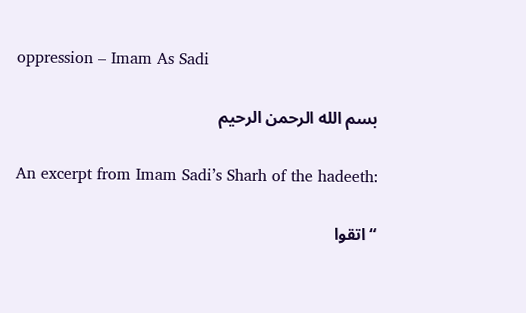oppression – Imam As Sadi

بسم الله الرحمن الرحيم

An excerpt from Imam Sadi’s Sharh of the hadeeth:

“اتقوا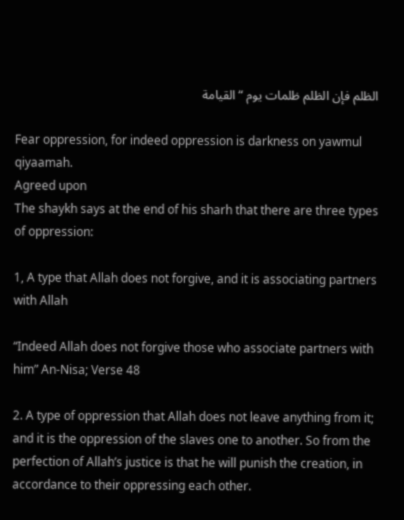الظلم فإن الظلم ظلمات يوم “القيامة

Fear oppression, for indeed oppression is darkness on yawmul qiyaamah.
Agreed upon
The shaykh says at the end of his sharh that there are three types of oppression:

1, A type that Allah does not forgive, and it is associating partners with Allah

“Indeed Allah does not forgive those who associate partners with him” An-Nisa; Verse 48

2. A type of oppression that Allah does not leave anything from it; and it is the oppression of the slaves one to another. So from the perfection of Allah’s justice is that he will punish the creation, in accordance to their oppressing each other.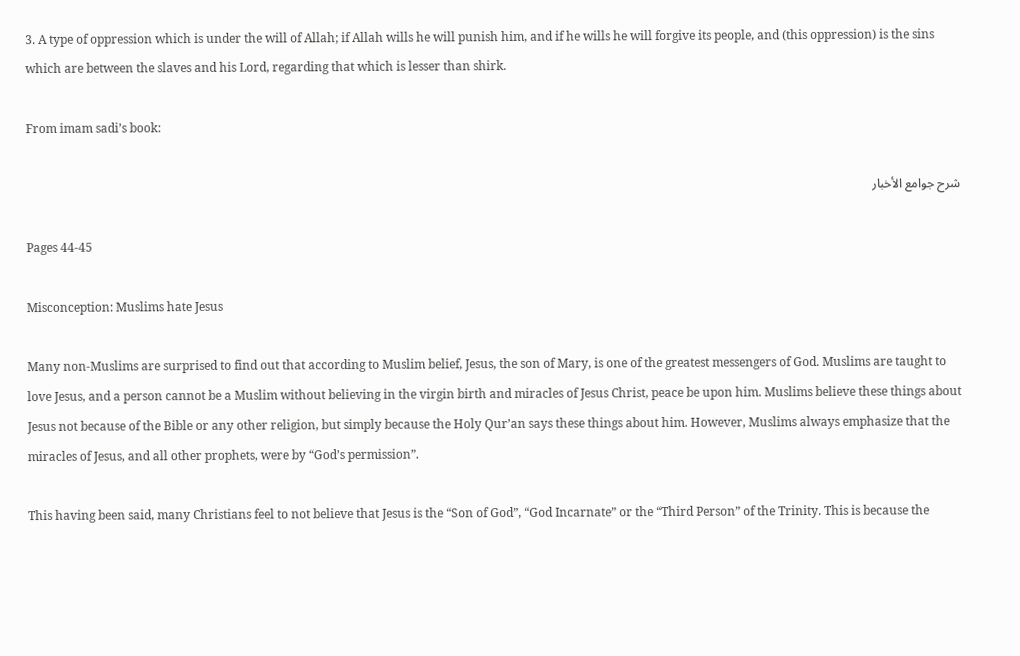3. A type of oppression which is under the will of Allah; if Allah wills he will punish him, and if he wills he will forgive its people, and (this oppression) is the sins which are between the slaves and his Lord, regarding that which is lesser than shirk.

From imam sadi’s book:

شرح جوامع الأخبار

Pages 44-45

Misconception: Muslims hate Jesus

Many non-Muslims are surprised to find out that according to Muslim belief, Jesus, the son of Mary, is one of the greatest messengers of God. Muslims are taught to love Jesus, and a person cannot be a Muslim without believing in the virgin birth and miracles of Jesus Christ, peace be upon him. Muslims believe these things about Jesus not because of the Bible or any other religion, but simply because the Holy Qur’an says these things about him. However, Muslims always emphasize that the miracles of Jesus, and all other prophets, were by “God’s permission”.

This having been said, many Christians feel to not believe that Jesus is the “Son of God”, “God Incarnate” or the “Third Person” of the Trinity. This is because the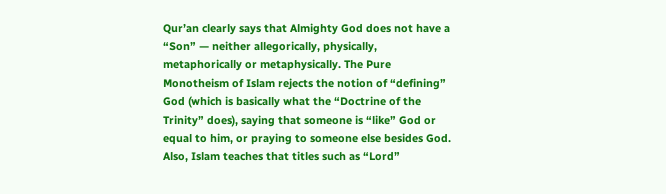Qur’an clearly says that Almighty God does not have a “Son” — neither allegorically, physically, metaphorically or metaphysically. The Pure Monotheism of Islam rejects the notion of “defining” God (which is basically what the “Doctrine of the Trinity” does), saying that someone is “like” God or equal to him, or praying to someone else besides God. Also, Islam teaches that titles such as “Lord”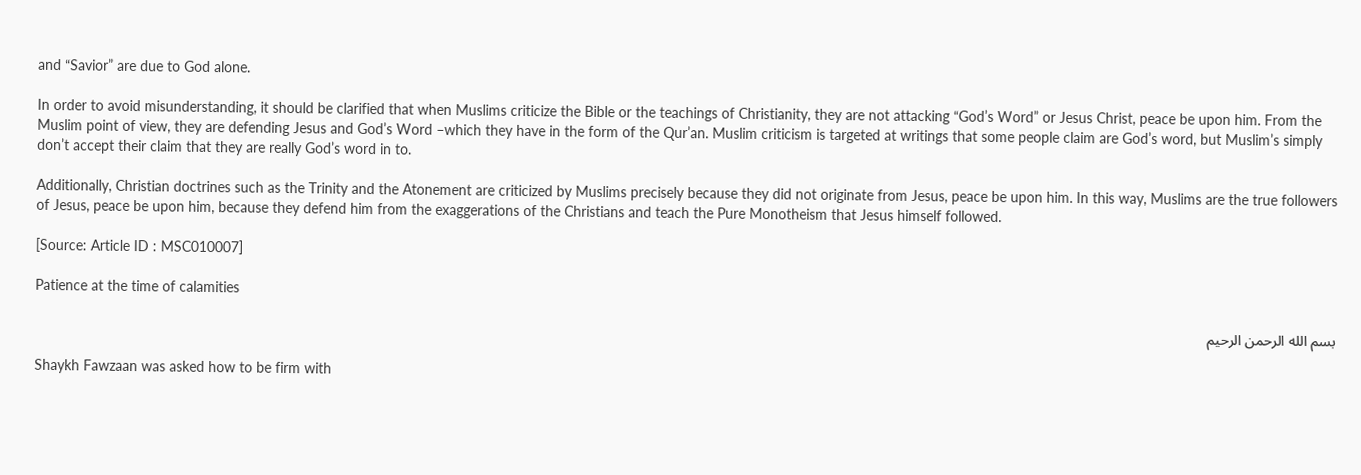and “Savior” are due to God alone.

In order to avoid misunderstanding, it should be clarified that when Muslims criticize the Bible or the teachings of Christianity, they are not attacking “God’s Word” or Jesus Christ, peace be upon him. From the Muslim point of view, they are defending Jesus and God’s Word –which they have in the form of the Qur’an. Muslim criticism is targeted at writings that some people claim are God’s word, but Muslim’s simply don’t accept their claim that they are really God’s word in to.

Additionally, Christian doctrines such as the Trinity and the Atonement are criticized by Muslims precisely because they did not originate from Jesus, peace be upon him. In this way, Muslims are the true followers of Jesus, peace be upon him, because they defend him from the exaggerations of the Christians and teach the Pure Monotheism that Jesus himself followed.

[Source: Article ID : MSC010007]

Patience at the time of calamities

بسم الله الرحمن الرحيم

Shaykh Fawzaan was asked how to be firm with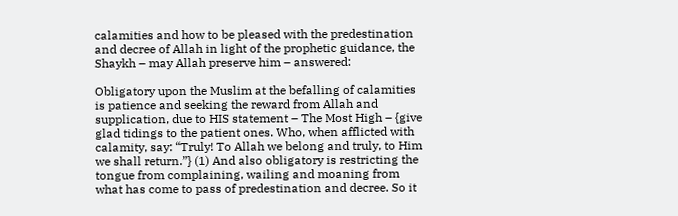calamities and how to be pleased with the predestination and decree of Allah in light of the prophetic guidance, the Shaykh – may Allah preserve him – answered:

Obligatory upon the Muslim at the befalling of calamities is patience and seeking the reward from Allah and supplication, due to HIS statement – The Most High – {give glad tidings to the patient ones. Who, when afflicted with calamity, say: “Truly! To Allah we belong and truly, to Him we shall return.”} (1) And also obligatory is restricting the tongue from complaining, wailing and moaning from what has come to pass of predestination and decree. So it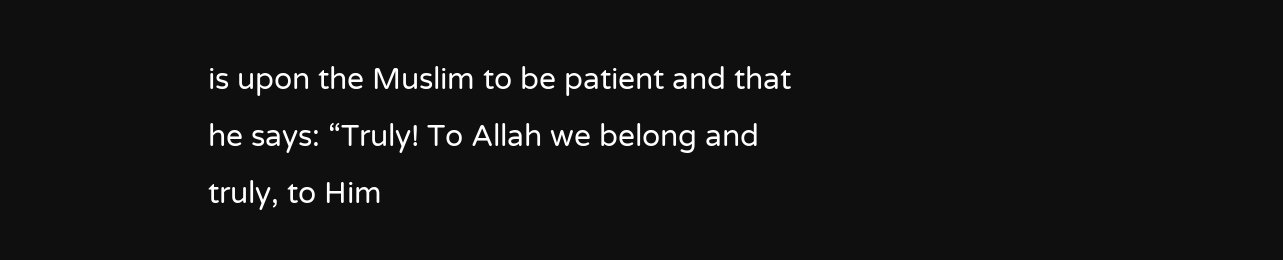is upon the Muslim to be patient and that he says: “Truly! To Allah we belong and truly, to Him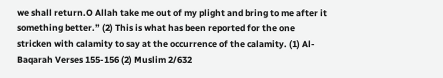we shall return.O Allah take me out of my plight and bring to me after it something better.” (2) This is what has been reported for the one stricken with calamity to say at the occurrence of the calamity. (1) Al-Baqarah Verses 155-156 (2) Muslim 2/632